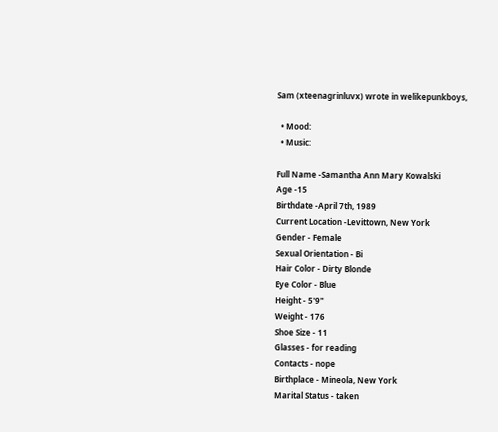Sam (xteenagrinluvx) wrote in welikepunkboys,

  • Mood:
  • Music:

Full Name -Samantha Ann Mary Kowalski
Age -15
Birthdate -April 7th, 1989
Current Location -Levittown, New York
Gender - Female
Sexual Orientation - Bi
Hair Color - Dirty Blonde
Eye Color - Blue
Height - 5'9"
Weight - 176
Shoe Size - 11
Glasses - for reading
Contacts - nope
Birthplace - Mineola, New York
Marital Status - taken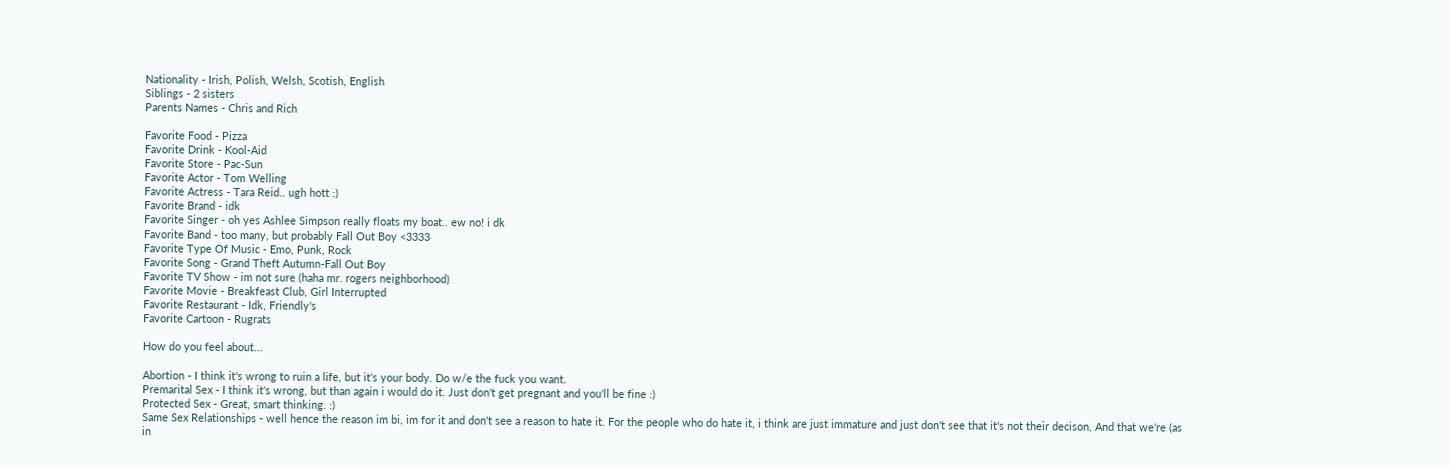Nationality - Irish, Polish, Welsh, Scotish, English
Siblings - 2 sisters
Parents Names - Chris and Rich

Favorite Food - Pizza
Favorite Drink - Kool-Aid
Favorite Store - Pac-Sun
Favorite Actor - Tom Welling
Favorite Actress - Tara Reid.. ugh hott :)
Favorite Brand - idk
Favorite Singer - oh yes Ashlee Simpson really floats my boat.. ew no! i dk
Favorite Band - too many, but probably Fall Out Boy <3333
Favorite Type Of Music - Emo, Punk, Rock
Favorite Song - Grand Theft Autumn-Fall Out Boy
Favorite TV Show - im not sure (haha mr. rogers neighborhood)
Favorite Movie - Breakfeast Club, Girl Interrupted
Favorite Restaurant - Idk, Friendly's
Favorite Cartoon - Rugrats

How do you feel about...

Abortion - I think it's wrong to ruin a life, but it's your body. Do w/e the fuck you want.
Premarital Sex - I think it's wrong, but than again i would do it. Just don't get pregnant and you'll be fine :)
Protected Sex - Great, smart thinking. :)
Same Sex Relationships - well hence the reason im bi, im for it and don't see a reason to hate it. For the people who do hate it, i think are just immature and just don't see that it's not their decison, And that we're (as in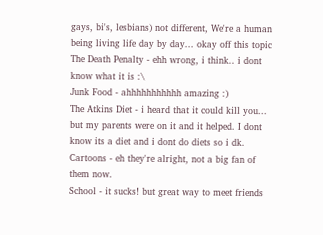gays, bi's, lesbians) not different, We're a human being living life day by day... okay off this topic
The Death Penalty - ehh wrong, i think.. i dont know what it is :\
Junk Food - ahhhhhhhhhhh amazing :)
The Atkins Diet - i heard that it could kill you... but my parents were on it and it helped. I dont know its a diet and i dont do diets so i dk.
Cartoons - eh they're alright, not a big fan of them now.
School - it sucks! but great way to meet friends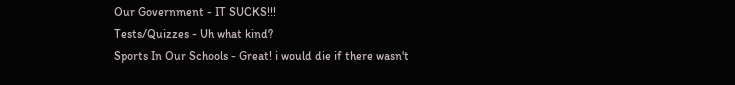Our Government - IT SUCKS!!!
Tests/Quizzes - Uh what kind?
Sports In Our Schools - Great! i would die if there wasn't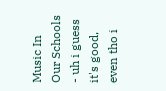Music In Our Schools - uh i guess it's good, even tho i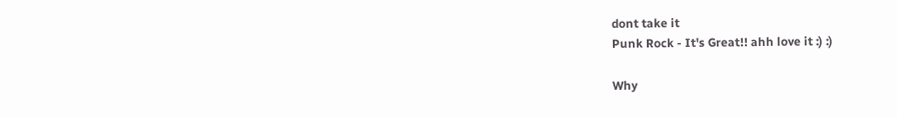dont take it
Punk Rock - It's Great!! ahh love it :) :)

Why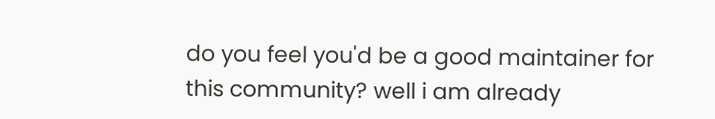do you feel you'd be a good maintainer for this community? well i am already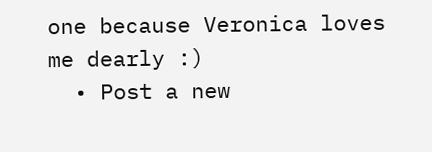one because Veronica loves me dearly :)
  • Post a new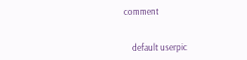comment


    default userpic